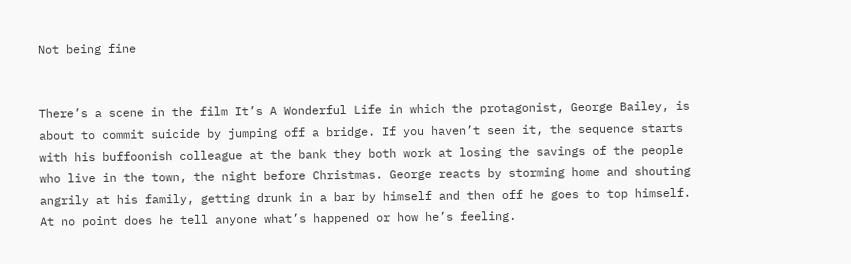Not being fine


There’s a scene in the film It’s A Wonderful Life in which the protagonist, George Bailey, is about to commit suicide by jumping off a bridge. If you haven’t seen it, the sequence starts with his buffoonish colleague at the bank they both work at losing the savings of the people who live in the town, the night before Christmas. George reacts by storming home and shouting angrily at his family, getting drunk in a bar by himself and then off he goes to top himself. At no point does he tell anyone what’s happened or how he’s feeling.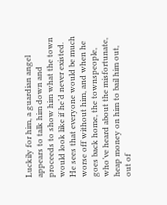Luckily for him, a guardian angel appears to talk him down and proceeds to show him what the town would look like if he’d never existed. He sees that everyone would be much worse off without him, and when he goes back home, the townspeople, who’ve heard about the misfortunate, heap money on him to bail him out, out of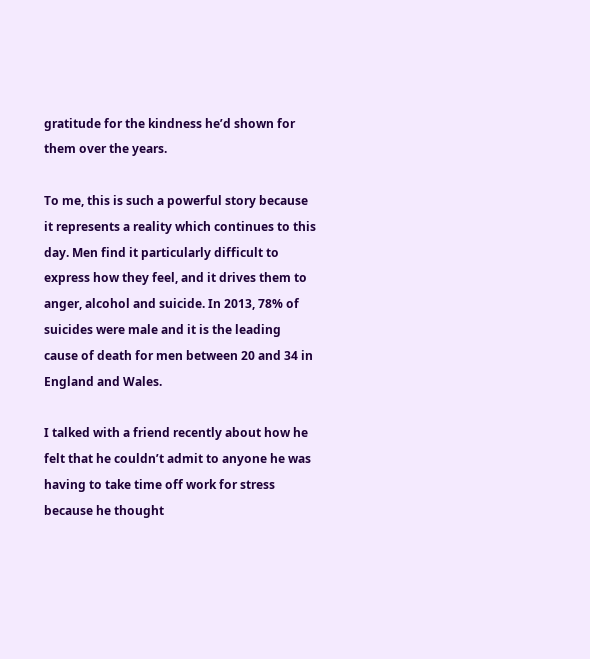gratitude for the kindness he’d shown for them over the years.

To me, this is such a powerful story because it represents a reality which continues to this day. Men find it particularly difficult to express how they feel, and it drives them to anger, alcohol and suicide. In 2013, 78% of suicides were male and it is the leading cause of death for men between 20 and 34 in England and Wales.

I talked with a friend recently about how he felt that he couldn’t admit to anyone he was having to take time off work for stress because he thought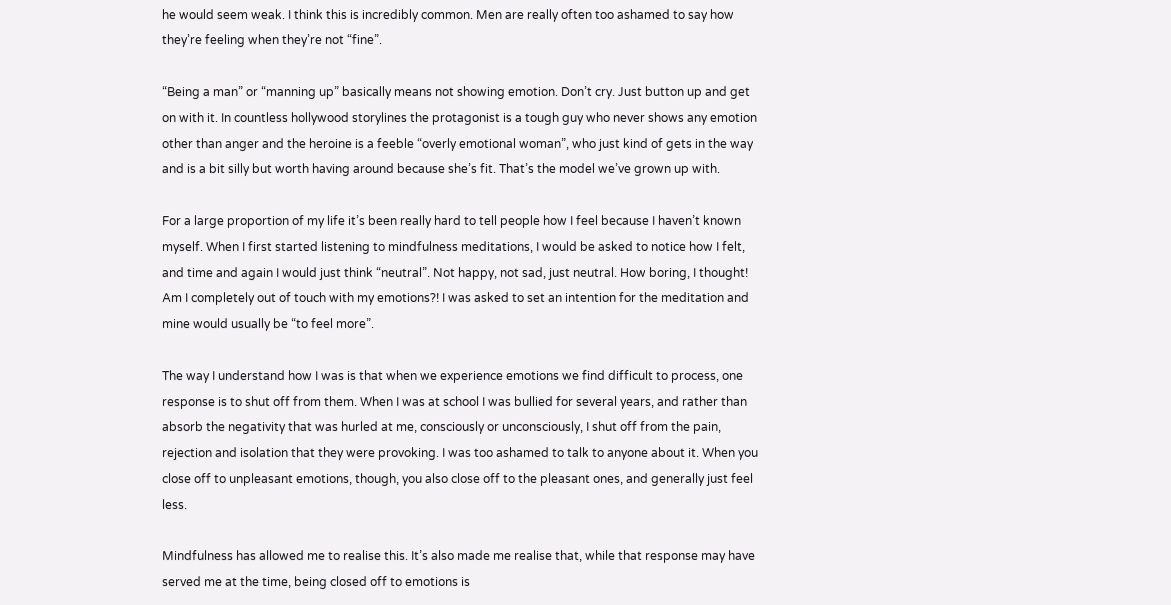he would seem weak. I think this is incredibly common. Men are really often too ashamed to say how they’re feeling when they’re not “fine”.

“Being a man” or “manning up” basically means not showing emotion. Don’t cry. Just button up and get on with it. In countless hollywood storylines the protagonist is a tough guy who never shows any emotion other than anger and the heroine is a feeble “overly emotional woman”, who just kind of gets in the way and is a bit silly but worth having around because she’s fit. That’s the model we’ve grown up with.

For a large proportion of my life it’s been really hard to tell people how I feel because I haven’t known myself. When I first started listening to mindfulness meditations, I would be asked to notice how I felt, and time and again I would just think “neutral”. Not happy, not sad, just neutral. How boring, I thought! Am I completely out of touch with my emotions?! I was asked to set an intention for the meditation and mine would usually be “to feel more”.

The way I understand how I was is that when we experience emotions we find difficult to process, one response is to shut off from them. When I was at school I was bullied for several years, and rather than absorb the negativity that was hurled at me, consciously or unconsciously, I shut off from the pain, rejection and isolation that they were provoking. I was too ashamed to talk to anyone about it. When you close off to unpleasant emotions, though, you also close off to the pleasant ones, and generally just feel less.

Mindfulness has allowed me to realise this. It’s also made me realise that, while that response may have served me at the time, being closed off to emotions is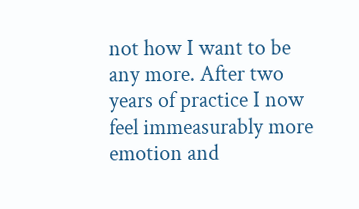not how I want to be any more. After two years of practice I now feel immeasurably more emotion and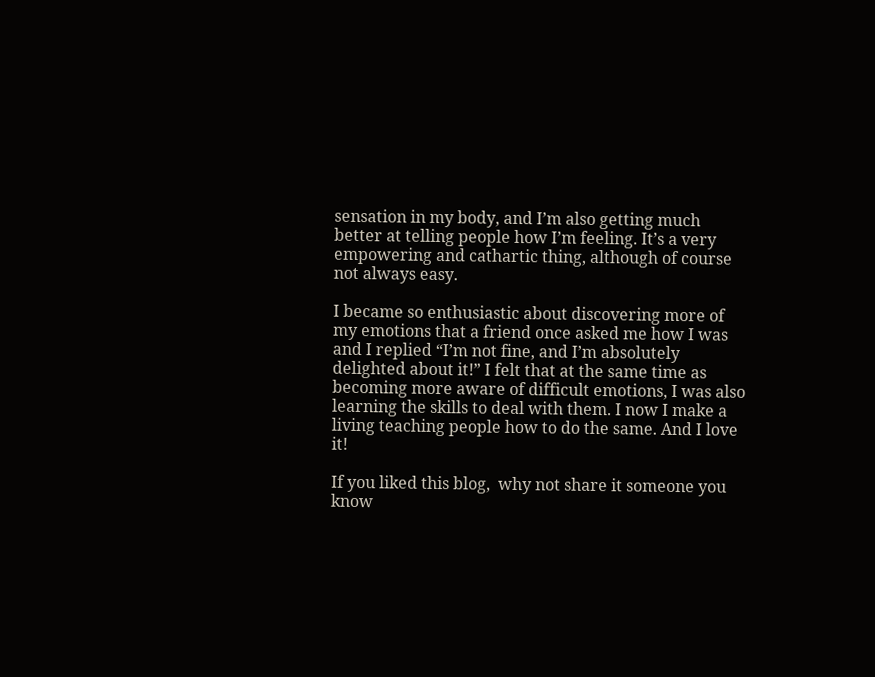sensation in my body, and I’m also getting much better at telling people how I’m feeling. It’s a very empowering and cathartic thing, although of course not always easy.

I became so enthusiastic about discovering more of my emotions that a friend once asked me how I was and I replied “I’m not fine, and I’m absolutely delighted about it!” I felt that at the same time as becoming more aware of difficult emotions, I was also learning the skills to deal with them. I now I make a living teaching people how to do the same. And I love it!

If you liked this blog,  why not share it someone you know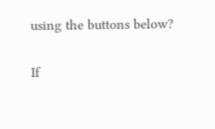using the buttons below?

If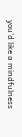you’d like a mindfulness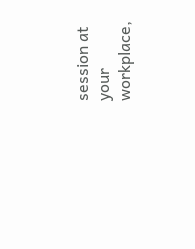session at your workplace,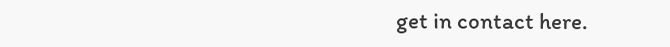get in contact here.